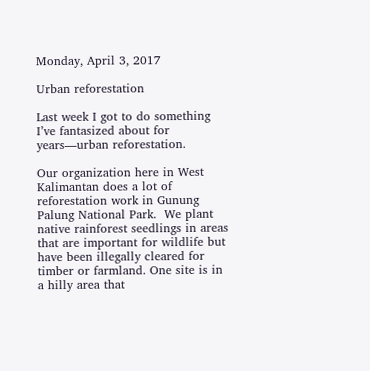Monday, April 3, 2017

Urban reforestation

Last week I got to do something I’ve fantasized about for years—urban reforestation.

Our organization here in West Kalimantan does a lot of reforestation work in Gunung Palung National Park.  We plant native rainforest seedlings in areas that are important for wildlife but have been illegally cleared for timber or farmland. One site is in a hilly area that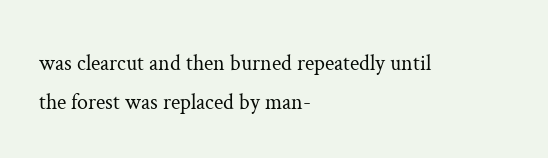was clearcut and then burned repeatedly until the forest was replaced by man-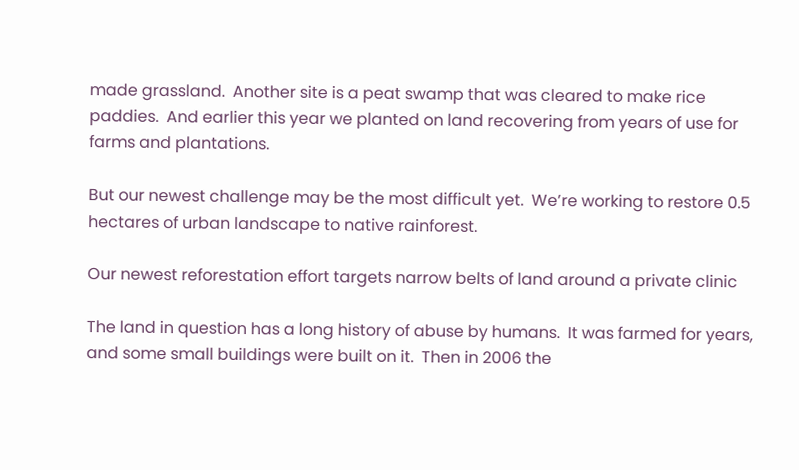made grassland.  Another site is a peat swamp that was cleared to make rice paddies.  And earlier this year we planted on land recovering from years of use for farms and plantations.

But our newest challenge may be the most difficult yet.  We’re working to restore 0.5 hectares of urban landscape to native rainforest.

Our newest reforestation effort targets narrow belts of land around a private clinic

The land in question has a long history of abuse by humans.  It was farmed for years, and some small buildings were built on it.  Then in 2006 the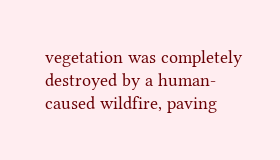vegetation was completely destroyed by a human-caused wildfire, paving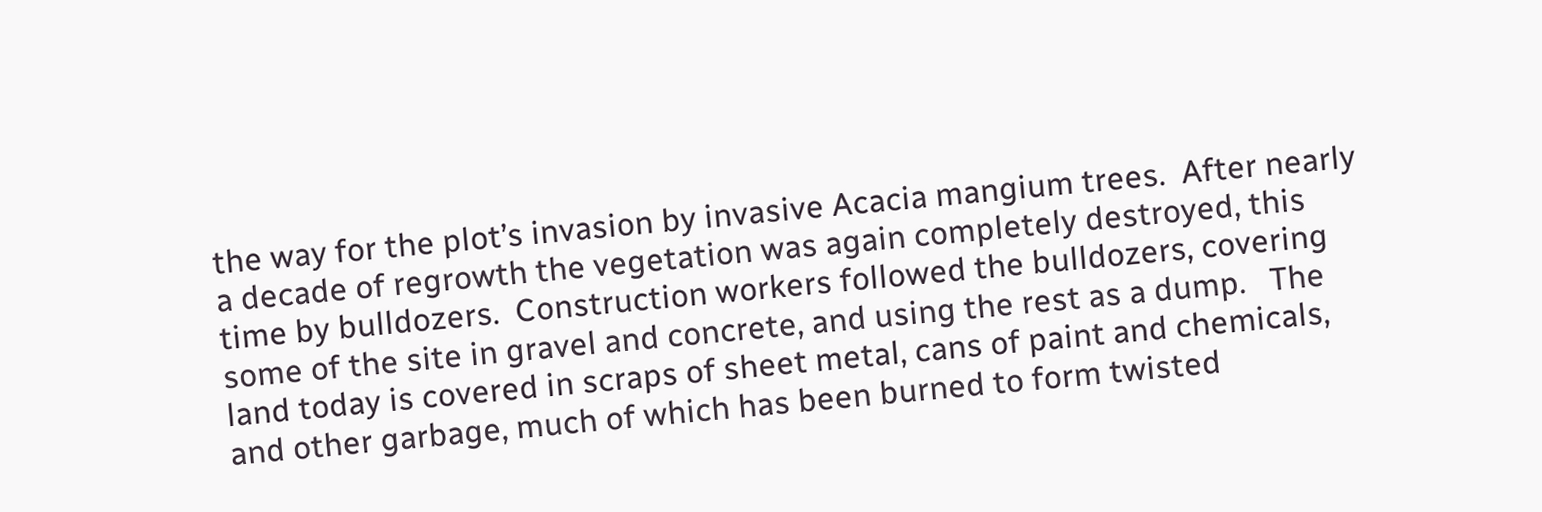the way for the plot’s invasion by invasive Acacia mangium trees.  After nearly a decade of regrowth the vegetation was again completely destroyed, this time by bulldozers.  Construction workers followed the bulldozers, covering some of the site in gravel and concrete, and using the rest as a dump.   The land today is covered in scraps of sheet metal, cans of paint and chemicals, and other garbage, much of which has been burned to form twisted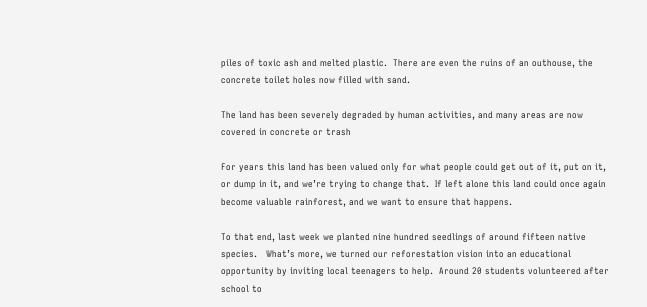piles of toxic ash and melted plastic.  There are even the ruins of an outhouse, the concrete toilet holes now filled with sand.

The land has been severely degraded by human activities, and many areas are now covered in concrete or trash

For years this land has been valued only for what people could get out of it, put on it, or dump in it, and we’re trying to change that.  If left alone this land could once again become valuable rainforest, and we want to ensure that happens.

To that end, last week we planted nine hundred seedlings of around fifteen native species.   What’s more, we turned our reforestation vision into an educational opportunity by inviting local teenagers to help.  Around 20 students volunteered after school to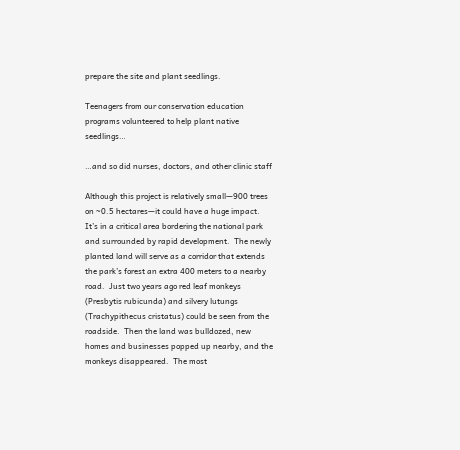prepare the site and plant seedlings.

Teenagers from our conservation education programs volunteered to help plant native seedlings…

…and so did nurses, doctors, and other clinic staff

Although this project is relatively small—900 trees on ~0.5 hectares—it could have a huge impact.  It’s in a critical area bordering the national park and surrounded by rapid development.  The newly planted land will serve as a corridor that extends the park’s forest an extra 400 meters to a nearby road.  Just two years ago red leaf monkeys (Presbytis rubicunda) and silvery lutungs (Trachypithecus cristatus) could be seen from the roadside.  Then the land was bulldozed, new homes and businesses popped up nearby, and the monkeys disappeared.  The most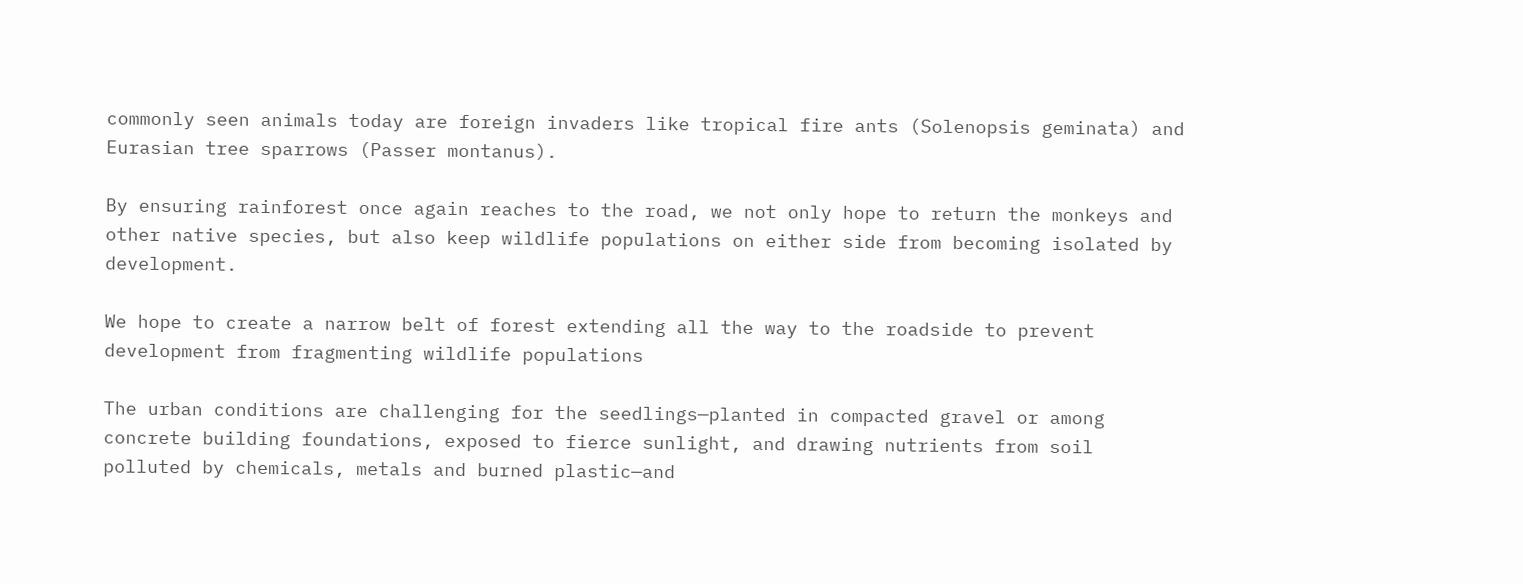commonly seen animals today are foreign invaders like tropical fire ants (Solenopsis geminata) and Eurasian tree sparrows (Passer montanus).

By ensuring rainforest once again reaches to the road, we not only hope to return the monkeys and other native species, but also keep wildlife populations on either side from becoming isolated by development.

We hope to create a narrow belt of forest extending all the way to the roadside to prevent development from fragmenting wildlife populations

The urban conditions are challenging for the seedlings—planted in compacted gravel or among concrete building foundations, exposed to fierce sunlight, and drawing nutrients from soil polluted by chemicals, metals and burned plastic—and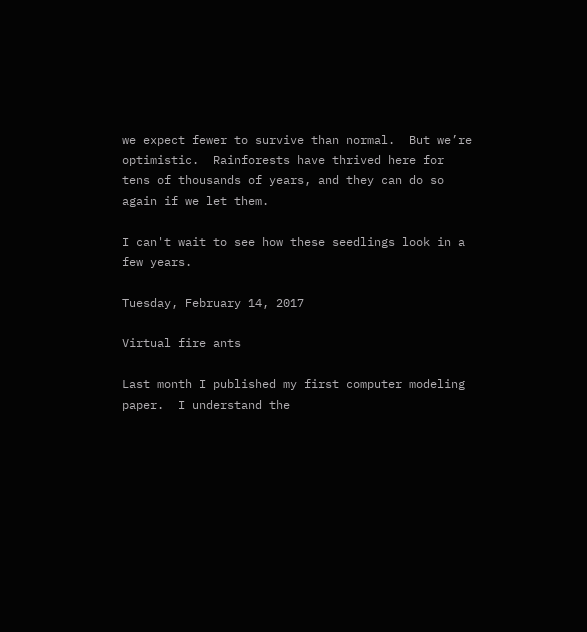we expect fewer to survive than normal.  But we’re optimistic.  Rainforests have thrived here for tens of thousands of years, and they can do so again if we let them.

I can't wait to see how these seedlings look in a few years.

Tuesday, February 14, 2017

Virtual fire ants

Last month I published my first computer modeling paper.  I understand the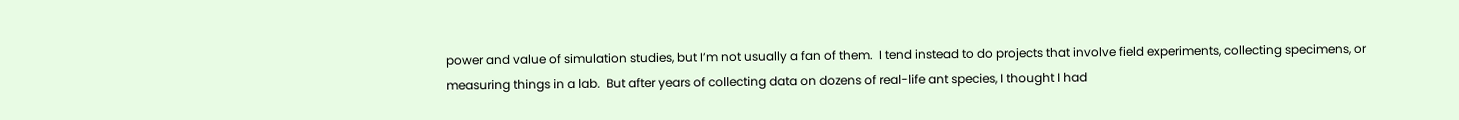power and value of simulation studies, but I’m not usually a fan of them.  I tend instead to do projects that involve field experiments, collecting specimens, or measuring things in a lab.  But after years of collecting data on dozens of real-life ant species, I thought I had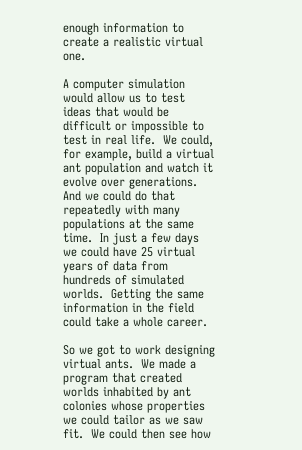enough information to create a realistic virtual one.

A computer simulation would allow us to test ideas that would be difficult or impossible to test in real life.  We could, for example, build a virtual ant population and watch it evolve over generations.  And we could do that repeatedly with many populations at the same time.  In just a few days we could have 25 virtual years of data from hundreds of simulated worlds.  Getting the same information in the field could take a whole career.

So we got to work designing virtual ants.  We made a program that created worlds inhabited by ant colonies whose properties we could tailor as we saw fit.  We could then see how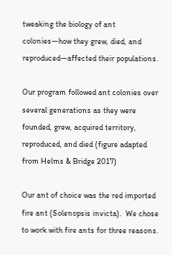tweaking the biology of ant colonies—how they grew, died, and reproduced—affected their populations.

Our program followed ant colonies over several generations as they were founded, grew, acquired territory, reproduced, and died (figure adapted from Helms & Bridge 2017)

Our ant of choice was the red imported fire ant (Solenopsis invicta).  We chose to work with fire ants for three reasons.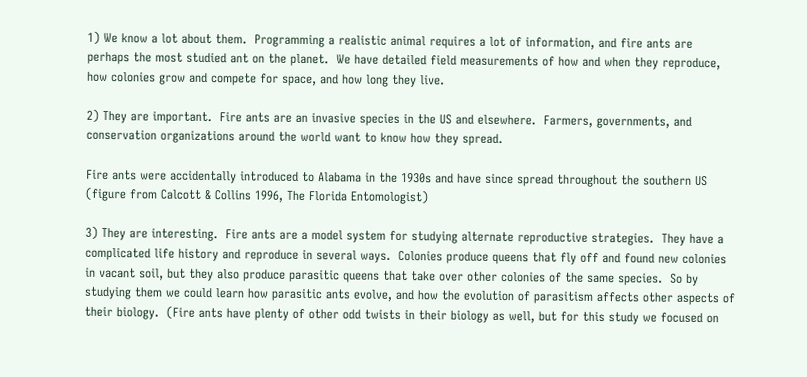1) We know a lot about them.  Programming a realistic animal requires a lot of information, and fire ants are perhaps the most studied ant on the planet.  We have detailed field measurements of how and when they reproduce, how colonies grow and compete for space, and how long they live.

2) They are important.  Fire ants are an invasive species in the US and elsewhere.  Farmers, governments, and conservation organizations around the world want to know how they spread.

Fire ants were accidentally introduced to Alabama in the 1930s and have since spread throughout the southern US (figure from Calcott & Collins 1996, The Florida Entomologist)

3) They are interesting.  Fire ants are a model system for studying alternate reproductive strategies.  They have a complicated life history and reproduce in several ways.  Colonies produce queens that fly off and found new colonies in vacant soil, but they also produce parasitic queens that take over other colonies of the same species.  So by studying them we could learn how parasitic ants evolve, and how the evolution of parasitism affects other aspects of their biology.  (Fire ants have plenty of other odd twists in their biology as well, but for this study we focused on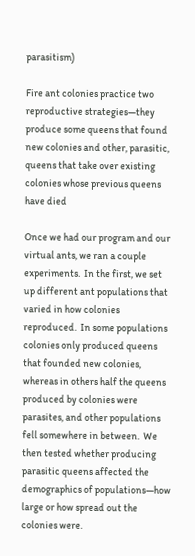parasitism)

Fire ant colonies practice two reproductive strategies—they produce some queens that found new colonies and other, parasitic, queens that take over existing colonies whose previous queens have died

Once we had our program and our virtual ants, we ran a couple experiments.  In the first, we set up different ant populations that varied in how colonies reproduced.  In some populations colonies only produced queens that founded new colonies, whereas in others half the queens produced by colonies were parasites, and other populations fell somewhere in between.  We then tested whether producing parasitic queens affected the demographics of populations—how large or how spread out the colonies were.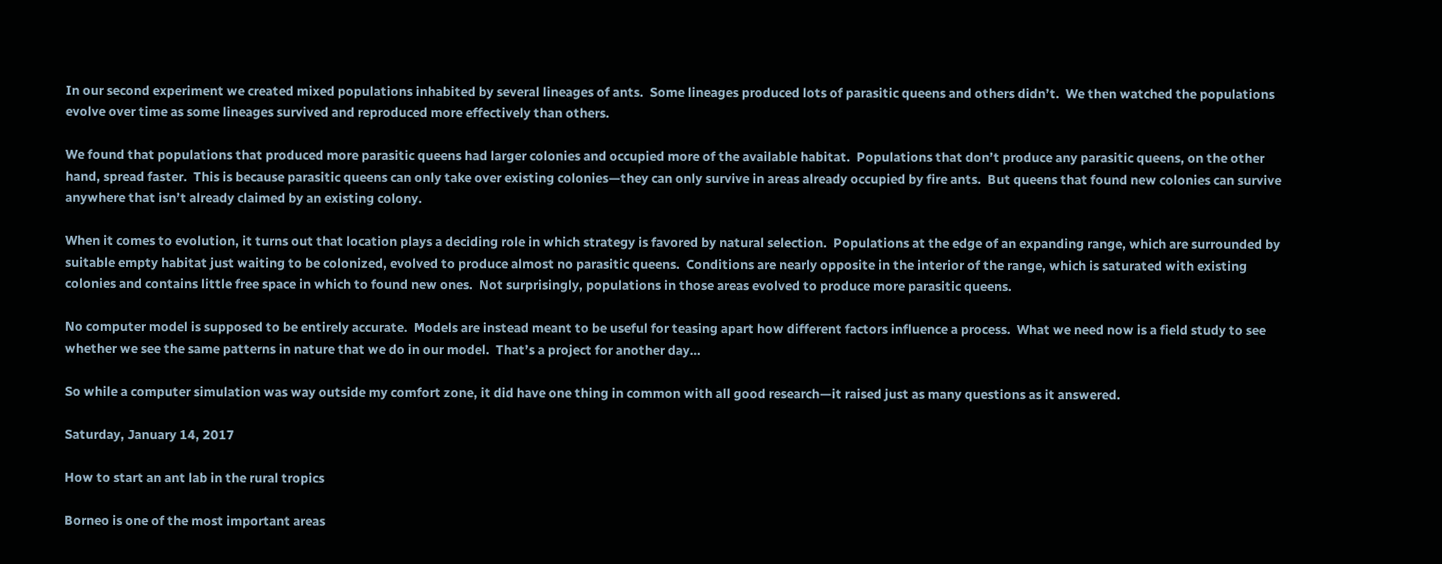In our second experiment we created mixed populations inhabited by several lineages of ants.  Some lineages produced lots of parasitic queens and others didn’t.  We then watched the populations evolve over time as some lineages survived and reproduced more effectively than others.

We found that populations that produced more parasitic queens had larger colonies and occupied more of the available habitat.  Populations that don’t produce any parasitic queens, on the other hand, spread faster.  This is because parasitic queens can only take over existing colonies—they can only survive in areas already occupied by fire ants.  But queens that found new colonies can survive anywhere that isn’t already claimed by an existing colony.

When it comes to evolution, it turns out that location plays a deciding role in which strategy is favored by natural selection.  Populations at the edge of an expanding range, which are surrounded by suitable empty habitat just waiting to be colonized, evolved to produce almost no parasitic queens.  Conditions are nearly opposite in the interior of the range, which is saturated with existing colonies and contains little free space in which to found new ones.  Not surprisingly, populations in those areas evolved to produce more parasitic queens.

No computer model is supposed to be entirely accurate.  Models are instead meant to be useful for teasing apart how different factors influence a process.  What we need now is a field study to see whether we see the same patterns in nature that we do in our model.  That’s a project for another day…

So while a computer simulation was way outside my comfort zone, it did have one thing in common with all good research—it raised just as many questions as it answered.

Saturday, January 14, 2017

How to start an ant lab in the rural tropics

Borneo is one of the most important areas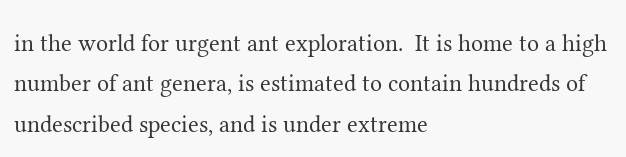in the world for urgent ant exploration.  It is home to a high number of ant genera, is estimated to contain hundreds of undescribed species, and is under extreme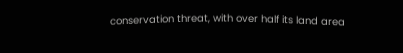conservation threat, with over half its land area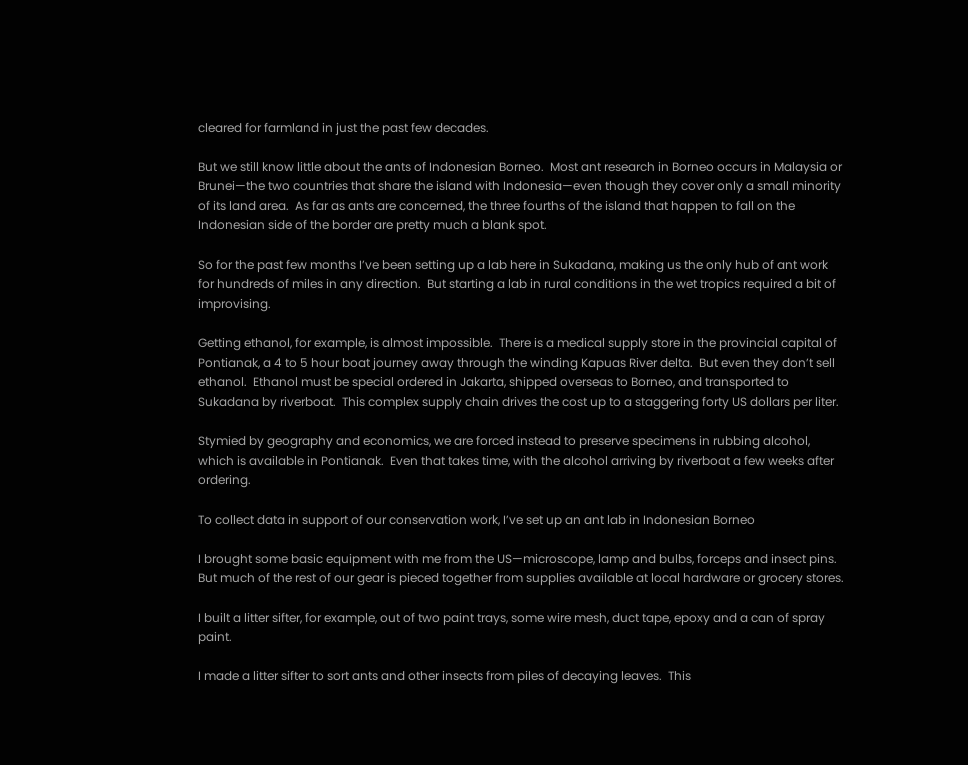cleared for farmland in just the past few decades.

But we still know little about the ants of Indonesian Borneo.  Most ant research in Borneo occurs in Malaysia or Brunei—the two countries that share the island with Indonesia—even though they cover only a small minority of its land area.  As far as ants are concerned, the three fourths of the island that happen to fall on the Indonesian side of the border are pretty much a blank spot.

So for the past few months I’ve been setting up a lab here in Sukadana, making us the only hub of ant work for hundreds of miles in any direction.  But starting a lab in rural conditions in the wet tropics required a bit of improvising.

Getting ethanol, for example, is almost impossible.  There is a medical supply store in the provincial capital of Pontianak, a 4 to 5 hour boat journey away through the winding Kapuas River delta.  But even they don’t sell ethanol.  Ethanol must be special ordered in Jakarta, shipped overseas to Borneo, and transported to Sukadana by riverboat.  This complex supply chain drives the cost up to a staggering forty US dollars per liter.

Stymied by geography and economics, we are forced instead to preserve specimens in rubbing alcohol, which is available in Pontianak.  Even that takes time, with the alcohol arriving by riverboat a few weeks after ordering.

To collect data in support of our conservation work, I’ve set up an ant lab in Indonesian Borneo

I brought some basic equipment with me from the US—microscope, lamp and bulbs, forceps and insect pins.  But much of the rest of our gear is pieced together from supplies available at local hardware or grocery stores.

I built a litter sifter, for example, out of two paint trays, some wire mesh, duct tape, epoxy and a can of spray paint.

I made a litter sifter to sort ants and other insects from piles of decaying leaves.  This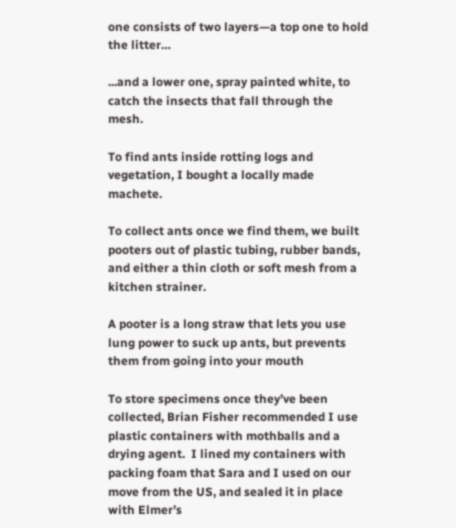one consists of two layers—a top one to hold the litter…

...and a lower one, spray painted white, to catch the insects that fall through the mesh.

To find ants inside rotting logs and vegetation, I bought a locally made machete.

To collect ants once we find them, we built pooters out of plastic tubing, rubber bands, and either a thin cloth or soft mesh from a kitchen strainer.

A pooter is a long straw that lets you use lung power to suck up ants, but prevents them from going into your mouth

To store specimens once they’ve been collected, Brian Fisher recommended I use plastic containers with mothballs and a drying agent.  I lined my containers with packing foam that Sara and I used on our move from the US, and sealed it in place with Elmer’s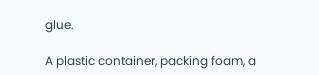glue.

A plastic container, packing foam, a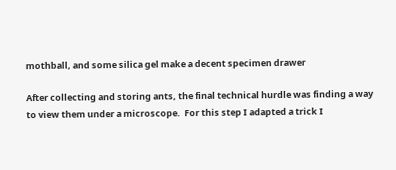mothball, and some silica gel make a decent specimen drawer

After collecting and storing ants, the final technical hurdle was finding a way to view them under a microscope.  For this step I adapted a trick I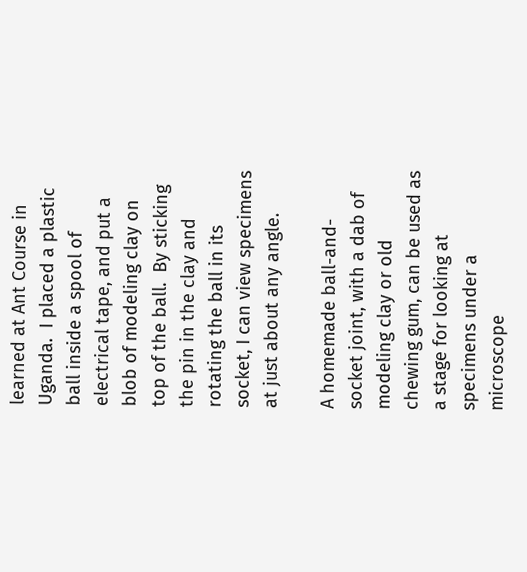learned at Ant Course in Uganda.  I placed a plastic ball inside a spool of electrical tape, and put a blob of modeling clay on top of the ball.  By sticking the pin in the clay and rotating the ball in its socket, I can view specimens at just about any angle.

A homemade ball-and-socket joint, with a dab of modeling clay or old chewing gum, can be used as a stage for looking at specimens under a microscope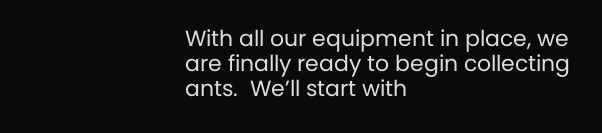With all our equipment in place, we are finally ready to begin collecting ants.  We’ll start with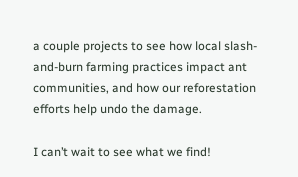a couple projects to see how local slash-and-burn farming practices impact ant communities, and how our reforestation efforts help undo the damage.

I can’t wait to see what we find!